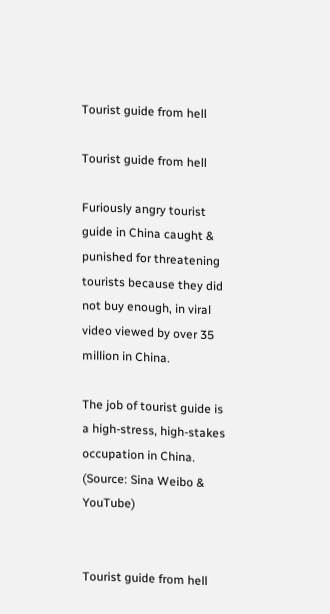Tourist guide from hell

Tourist guide from hell

Furiously angry tourist guide in China caught & punished for threatening tourists because they did not buy enough, in viral video viewed by over 35 million in China.

The job of tourist guide is a high-stress, high-stakes occupation in China. (Source: Sina Weibo & YouTube)


Tourist guide from hell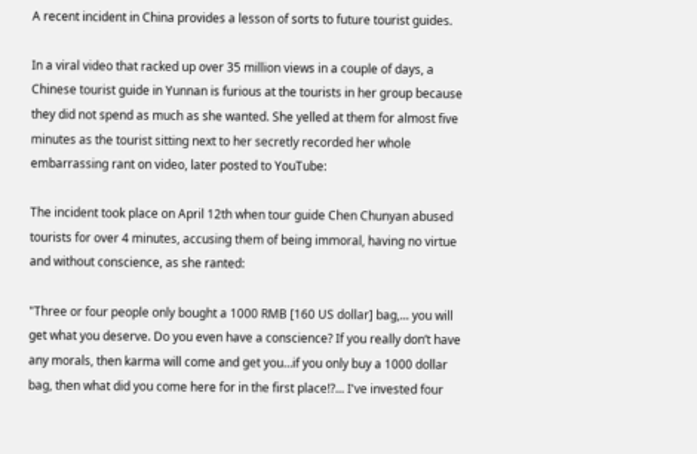A recent incident in China provides a lesson of sorts to future tourist guides.

In a viral video that racked up over 35 million views in a couple of days, a Chinese tourist guide in Yunnan is furious at the tourists in her group because they did not spend as much as she wanted. She yelled at them for almost five minutes as the tourist sitting next to her secretly recorded her whole embarrassing rant on video, later posted to YouTube:

The incident took place on April 12th when tour guide Chen Chunyan abused tourists for over 4 minutes, accusing them of being immoral, having no virtue and without conscience, as she ranted:

"Three or four people only bought a 1000 RMB [160 US dollar] bag,... you will get what you deserve. Do you even have a conscience? If you really don’t have any morals, then karma will come and get you…if you only buy a 1000 dollar bag, then what did you come here for in the first place!?... I've invested four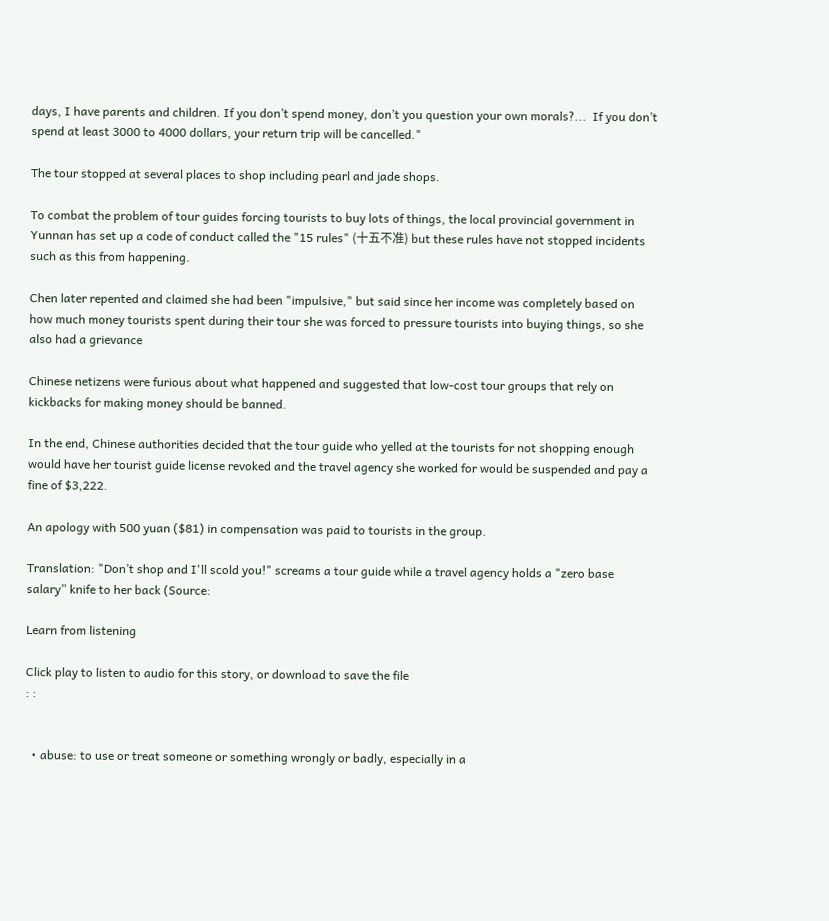days, I have parents and children. If you don’t spend money, don’t you question your own morals?...  If you don’t spend at least 3000 to 4000 dollars, your return trip will be cancelled."

The tour stopped at several places to shop including pearl and jade shops.

To combat the problem of tour guides forcing tourists to buy lots of things, the local provincial government in Yunnan has set up a code of conduct called the "15 rules" (十五不准) but these rules have not stopped incidents such as this from happening.

Chen later repented and claimed she had been "impulsive," but said since her income was completely based on how much money tourists spent during their tour she was forced to pressure tourists into buying things, so she also had a grievance

Chinese netizens were furious about what happened and suggested that low-cost tour groups that rely on kickbacks for making money should be banned.

In the end, Chinese authorities decided that the tour guide who yelled at the tourists for not shopping enough would have her tourist guide license revoked and the travel agency she worked for would be suspended and pay a fine of $3,222.

An apology with 500 yuan ($81) in compensation was paid to tourists in the group.

Translation: "Don’t shop and I'll scold you!" screams a tour guide while a travel agency holds a "zero base salary” knife to her back (Source:

Learn from listening

Click play to listen to audio for this story, or download to save the file
: :


  • abuse: to use or treat someone or something wrongly or badly, especially in a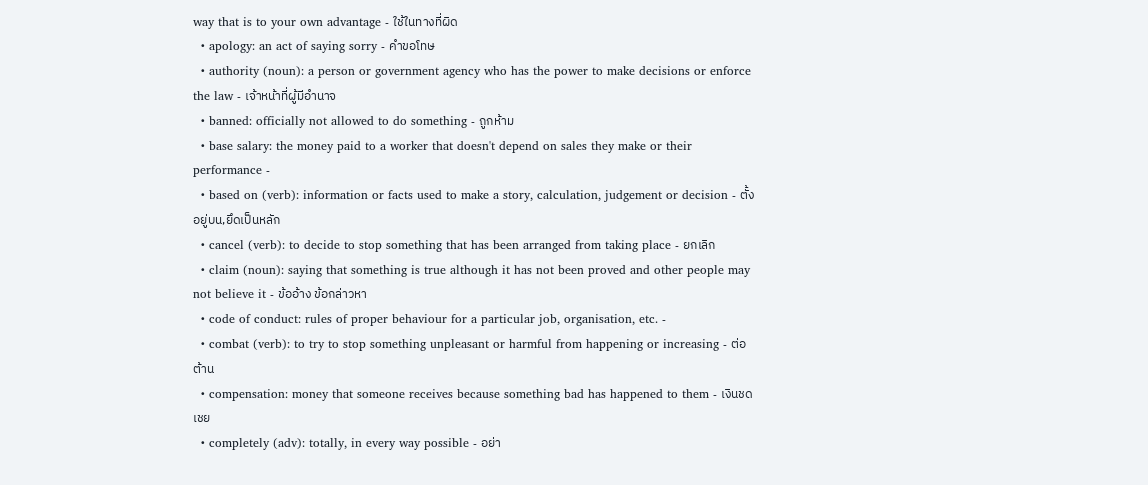way that is to your own advantage - ใช้ในทางที่ผิด
  • apology: an act of saying sorry - คำขอโทษ
  • authority (noun): a person or government agency who has the power to make decisions or enforce the law - เจ้าหน้าที่ผู้มีอำนาจ
  • banned: officially not allowed to do something - ถูกห้าม
  • base salary: the money paid to a worker that doesn't depend on sales they make or their performance -
  • based on (verb): information or facts used to make a story, calculation, judgement or decision - ตั้งอยู่บน,ยึดเป็นหลัก
  • cancel (verb): to decide to stop something that has been arranged from taking place - ยกเลิก
  • claim (noun): saying that something is true although it has not been proved and other people may not believe it - ข้ออ้าง ข้อกล่าวหา
  • code of conduct: rules of proper behaviour for a particular job, organisation, etc. -
  • combat (verb): to try to stop something unpleasant or harmful from happening or increasing - ต่อต้าน
  • compensation: money that someone receives because something bad has happened to them - เงินชดเชย
  • completely (adv): totally, in every way possible - อย่า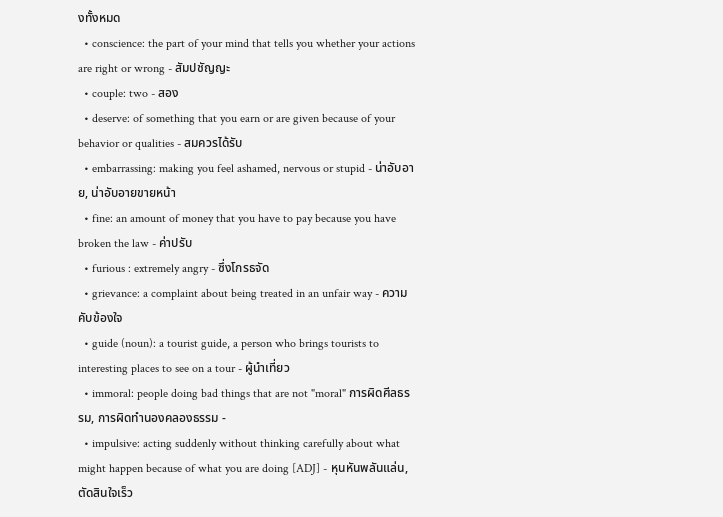งทั้งหมด
  • conscience: the part of your mind that tells you whether your actions are right or wrong - สัมปชัญญะ
  • couple: two - สอง
  • deserve: of something that you earn or are given because of your behavior or qualities - สมควรได้รับ
  • embarrassing: making you feel ashamed, nervous or stupid - น่าอับอาย, น่าอับอายขายหน้า
  • fine: an amount of money that you have to pay because you have broken the law - ค่าปรับ
  • furious : extremely angry - ซึ่งโกรธจัด
  • grievance: a complaint about being treated in an unfair way - ความคับข้องใจ
  • guide (noun): a tourist guide, a person who brings tourists to interesting places to see on a tour - ผู้นำเที่ยว
  • immoral: people doing bad things that are not "moral" การผิดศีลธรรม, การผิดทำนองคลองธรรม -
  • impulsive: acting suddenly without thinking carefully about what might happen because of what you are doing [ADJ] - หุนหันพลันแล่น, ตัดสินใจเร็ว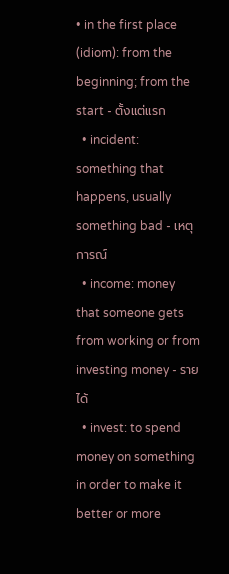• in the first place (idiom): from the beginning; from the start - ตั้งแต่แรก
  • incident: something that happens, usually something bad - เหตุการณ์
  • income: money that someone gets from working or from investing money - รายได้
  • invest: to spend money on something in order to make it better or more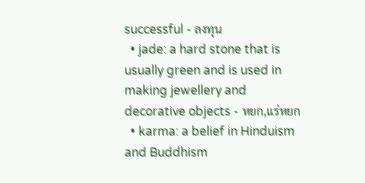successful - ลงทุน
  • jade: a hard stone that is usually green and is used in making jewellery and decorative objects - หยก,แร่หยก
  • karma: a belief in Hinduism and Buddhism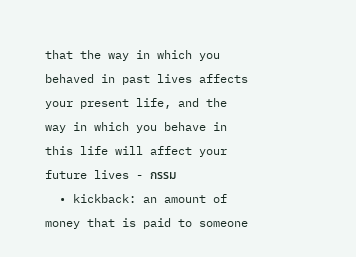that the way in which you behaved in past lives affects your present life, and the way in which you behave in this life will affect your future lives - กรรม
  • kickback: an amount of money that is paid to someone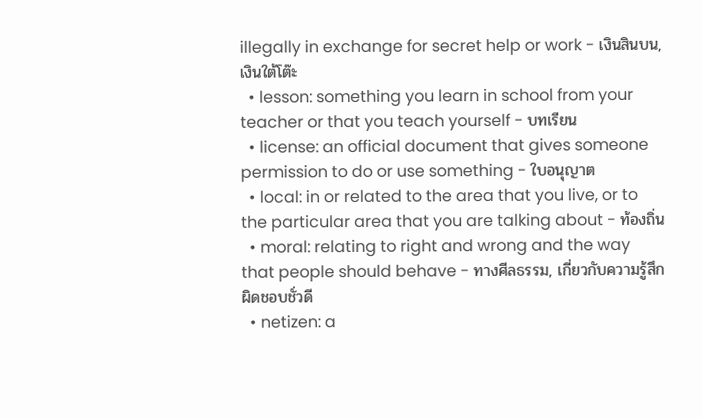illegally in exchange for secret help or work - เงินสินบน, เงินใต้โต๊ะ
  • lesson: something you learn in school from your teacher or that you teach yourself - บทเรียน
  • license: an official document that gives someone permission to do or use something - ใบอนุญาต
  • local: in or related to the area that you live, or to the particular area that you are talking about - ท้องถิ่น
  • moral: relating to right and wrong and the way that people should behave - ทางศีลธรรม, เกี่ยวกับความรู้สึกผิดชอบชั่วดี
  • netizen: a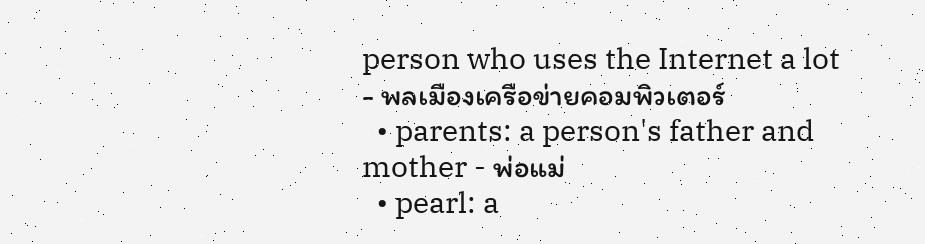person who uses the Internet a lot - พลเมืองเครือข่ายคอมพิวเตอร์
  • parents: a person's father and mother - พ่อแม่
  • pearl: a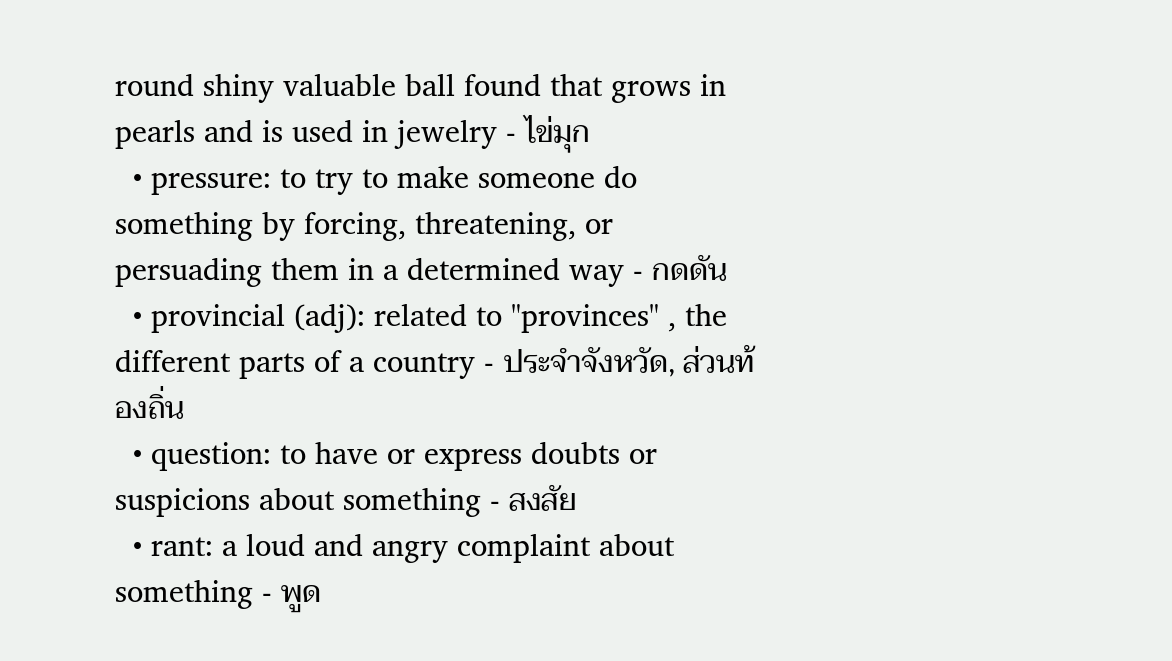round shiny valuable ball found that grows in pearls and is used in jewelry - ไข่มุก
  • pressure: to try to make someone do something by forcing, threatening, or persuading them in a determined way - กดดัน
  • provincial (adj): related to "provinces" , the different parts of a country - ประจำจังหวัด, ส่วนท้องถิ่น
  • question: to have or express doubts or suspicions about something - สงสัย
  • rant: a loud and angry complaint about something - พูด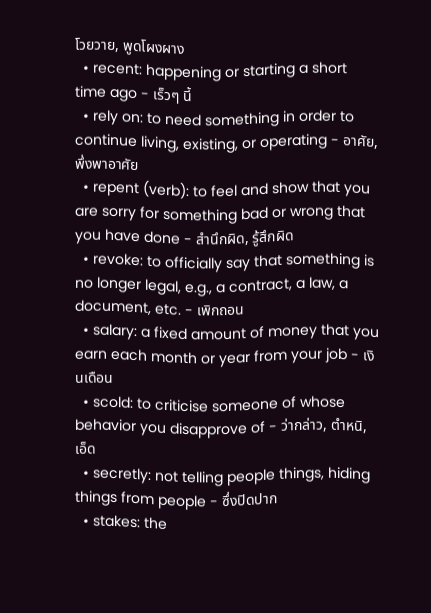โวยวาย, พูดโผงผาง
  • recent: happening or starting a short time ago - เร็วๆ นี้
  • rely on: to need something in order to continue living, existing, or operating - อาศัย, พึ่งพาอาศัย
  • repent (verb): to feel and show that you are sorry for something bad or wrong that you have done - สำนึกผิด, รู้สึกผิด
  • revoke: to officially say that something is no longer legal, e.g., a contract, a law, a document, etc. - เพิกถอน
  • salary: a fixed amount of money that you earn each month or year from your job - เงินเดือน
  • scold: to criticise someone of whose behavior you disapprove of - ว่ากล่าว, ตำหนิ, เอ็ด
  • secretly: not telling people things, hiding things from people - ซึ่งปิดปาก
  • stakes: the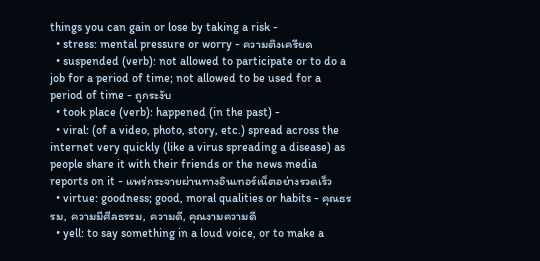things you can gain or lose by taking a risk -
  • stress: mental pressure or worry - ความตึงเครียด
  • suspended (verb): not allowed to participate or to do a job for a period of time; not allowed to be used for a period of time - ถูกระงับ
  • took place (verb): happened (in the past) -
  • viral: (of a video, photo, story, etc.) spread across the internet very quickly (like a virus spreading a disease) as people share it with their friends or the news media reports on it - แพร่กระจายผ่านทางอินเทอร์เน็ตอย่างรวดเร็ว
  • virtue: goodness; good, moral qualities or habits - คุณธรรม, ความมีศีลธรรม, ความดี, คุณงามความดี
  • yell: to say something in a loud voice, or to make a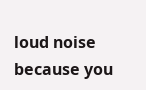loud noise because you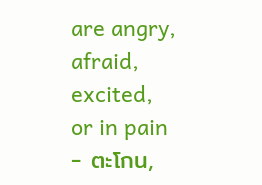are angry, afraid, excited, or in pain - ตะโกน,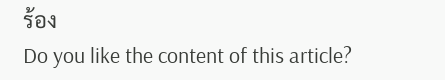ร้อง
Do you like the content of this article?